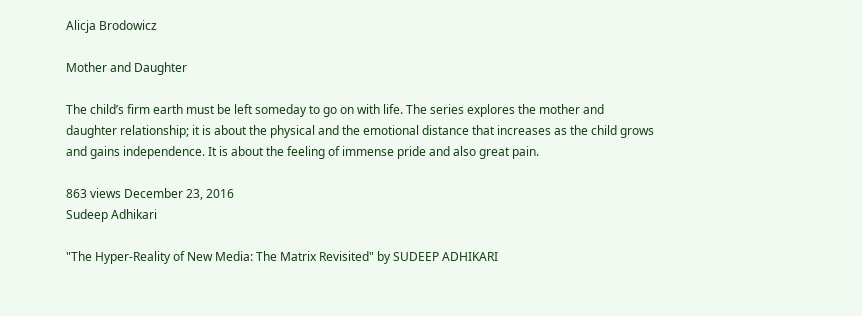Alicja Brodowicz

Mother and Daughter

The child’s firm earth must be left someday to go on with life. The series explores the mother and daughter relationship; it is about the physical and the emotional distance that increases as the child grows and gains independence. It is about the feeling of immense pride and also great pain.

863 views December 23, 2016
Sudeep Adhikari

"The Hyper-Reality of New Media: The Matrix Revisited" by SUDEEP ADHIKARI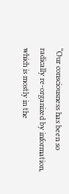“Our consciousness has been so radically re-organized by information, which is mostly in the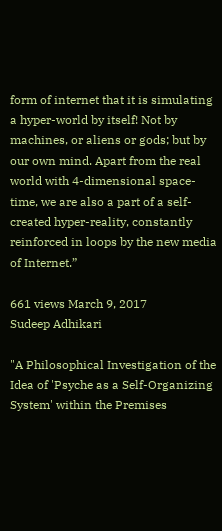form of internet that it is simulating a hyper-world by itself! Not by machines, or aliens or gods; but by our own mind. Apart from the real world with 4-dimensional space-time, we are also a part of a self-created hyper-reality, constantly reinforced in loops by the new media of Internet.”

661 views March 9, 2017
Sudeep Adhikari

"A Philosophical Investigation of the Idea of 'Psyche as a Self-Organizing System' within the Premises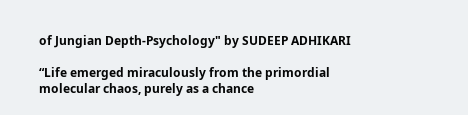of Jungian Depth-Psychology" by SUDEEP ADHIKARI

“Life emerged miraculously from the primordial molecular chaos, purely as a chance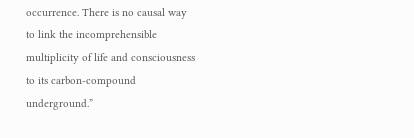occurrence. There is no causal way to link the incomprehensible multiplicity of life and consciousness to its carbon-compound underground.”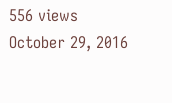556 views October 29, 2016